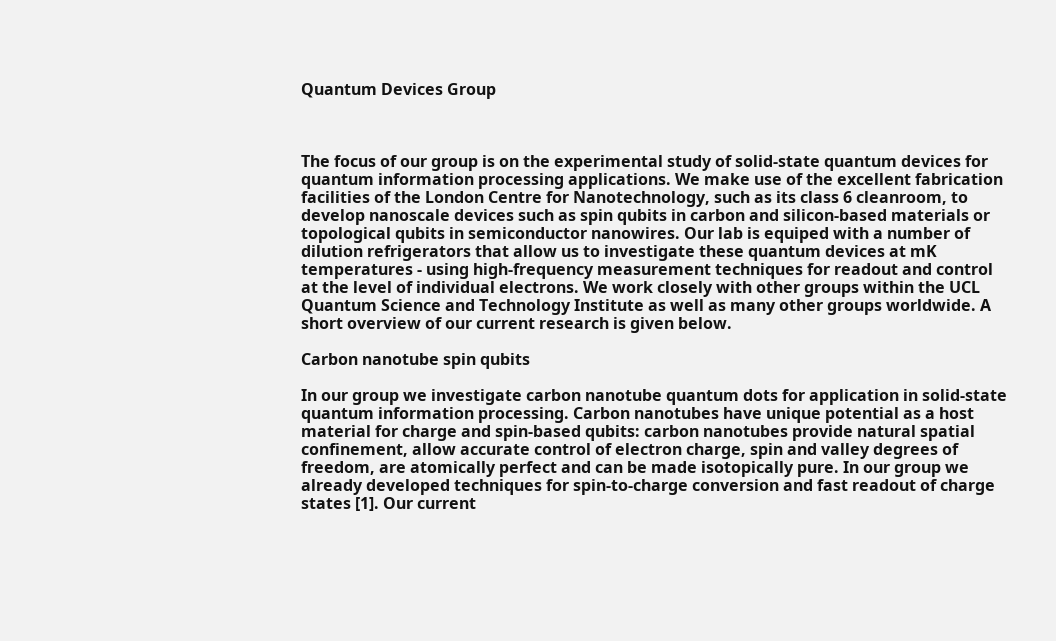Quantum Devices Group



The focus of our group is on the experimental study of solid-state quantum devices for quantum information processing applications. We make use of the excellent fabrication facilities of the London Centre for Nanotechnology, such as its class 6 cleanroom, to develop nanoscale devices such as spin qubits in carbon and silicon-based materials or topological qubits in semiconductor nanowires. Our lab is equiped with a number of dilution refrigerators that allow us to investigate these quantum devices at mK temperatures - using high-frequency measurement techniques for readout and control at the level of individual electrons. We work closely with other groups within the UCL Quantum Science and Technology Institute as well as many other groups worldwide. A short overview of our current research is given below.

Carbon nanotube spin qubits

In our group we investigate carbon nanotube quantum dots for application in solid-state quantum information processing. Carbon nanotubes have unique potential as a host material for charge and spin-based qubits: carbon nanotubes provide natural spatial confinement, allow accurate control of electron charge, spin and valley degrees of freedom, are atomically perfect and can be made isotopically pure. In our group we already developed techniques for spin-to-charge conversion and fast readout of charge states [1]. Our current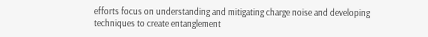efforts focus on understanding and mitigating charge noise and developing techniques to create entanglement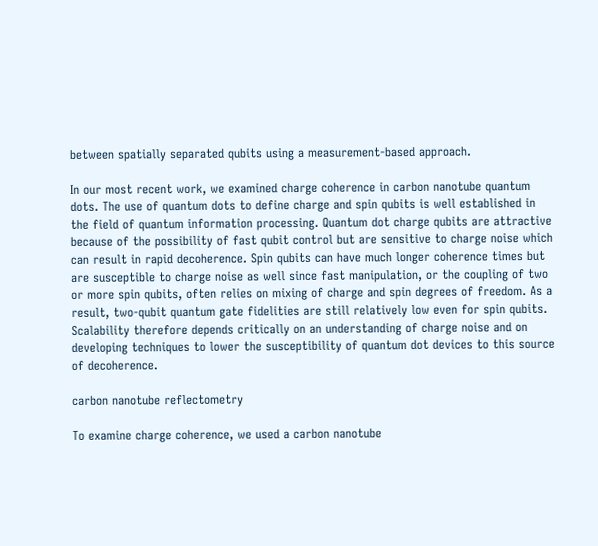between spatially separated qubits using a measurement-based approach.

In our most recent work, we examined charge coherence in carbon nanotube quantum dots. The use of quantum dots to define charge and spin qubits is well established in the field of quantum information processing. Quantum dot charge qubits are attractive because of the possibility of fast qubit control but are sensitive to charge noise which can result in rapid decoherence. Spin qubits can have much longer coherence times but are susceptible to charge noise as well since fast manipulation, or the coupling of two or more spin qubits, often relies on mixing of charge and spin degrees of freedom. As a result, two-qubit quantum gate fidelities are still relatively low even for spin qubits. Scalability therefore depends critically on an understanding of charge noise and on developing techniques to lower the susceptibility of quantum dot devices to this source of decoherence.

carbon nanotube reflectometry

To examine charge coherence, we used a carbon nanotube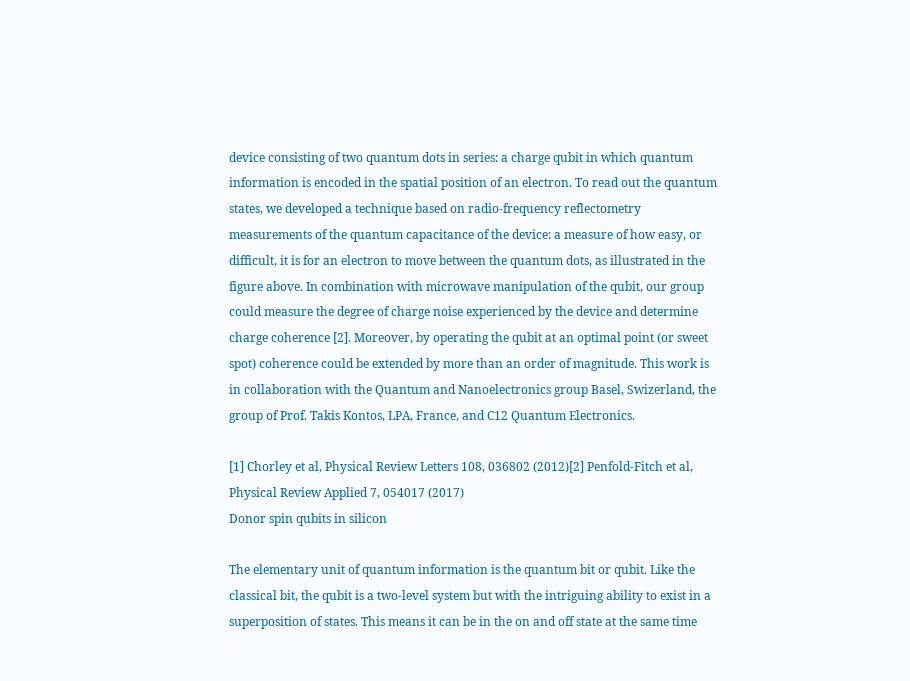device consisting of two quantum dots in series: a charge qubit in which quantum information is encoded in the spatial position of an electron. To read out the quantum states, we developed a technique based on radio-frequency reflectometry measurements of the quantum capacitance of the device: a measure of how easy, or difficult, it is for an electron to move between the quantum dots, as illustrated in the figure above. In combination with microwave manipulation of the qubit, our group could measure the degree of charge noise experienced by the device and determine charge coherence [2]. Moreover, by operating the qubit at an optimal point (or sweet spot) coherence could be extended by more than an order of magnitude. This work is in collaboration with the Quantum and Nanoelectronics group Basel, Swizerland, the group of Prof. Takis Kontos, LPA, France, and C12 Quantum Electronics.

[1] Chorley et al, Physical Review Letters 108, 036802 (2012)[2] Penfold-Fitch et al, Physical Review Applied 7, 054017 (2017)
Donor spin qubits in silicon

The elementary unit of quantum information is the quantum bit or qubit. Like the classical bit, the qubit is a two-level system but with the intriguing ability to exist in a superposition of states. This means it can be in the on and off state at the same time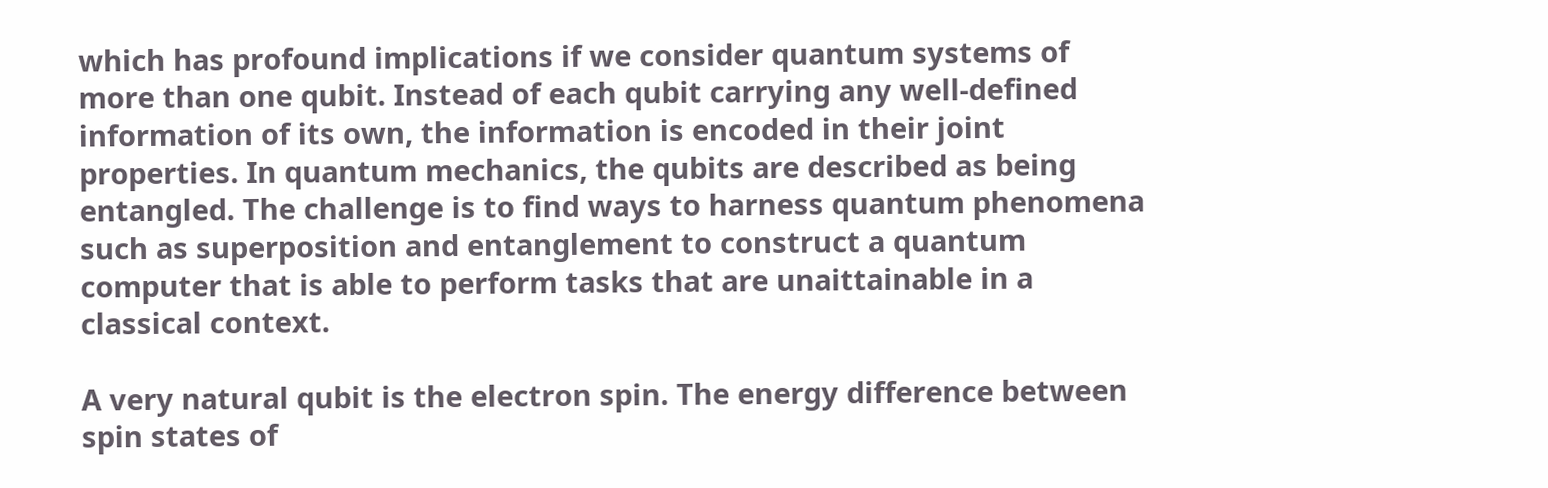which has profound implications if we consider quantum systems of more than one qubit. Instead of each qubit carrying any well-defined information of its own, the information is encoded in their joint properties. In quantum mechanics, the qubits are described as being entangled. The challenge is to find ways to harness quantum phenomena such as superposition and entanglement to construct a quantum computer that is able to perform tasks that are unaittainable in a classical context.

A very natural qubit is the electron spin. The energy difference between spin states of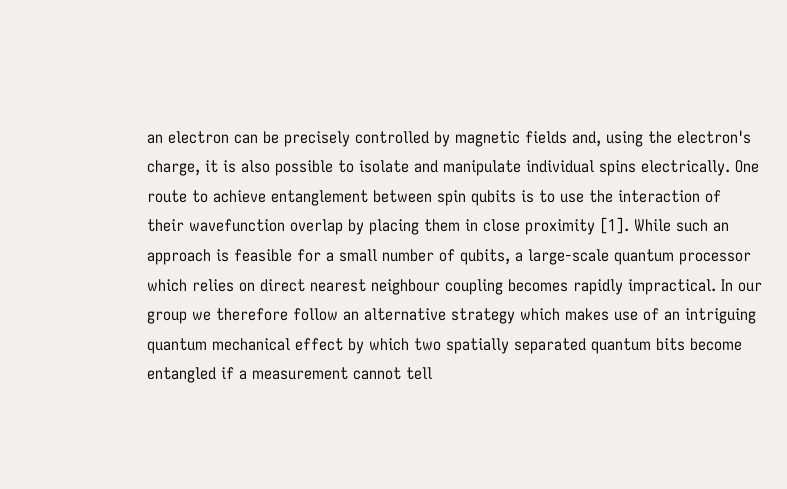an electron can be precisely controlled by magnetic fields and, using the electron's charge, it is also possible to isolate and manipulate individual spins electrically. One route to achieve entanglement between spin qubits is to use the interaction of their wavefunction overlap by placing them in close proximity [1]. While such an approach is feasible for a small number of qubits, a large-scale quantum processor which relies on direct nearest neighbour coupling becomes rapidly impractical. In our group we therefore follow an alternative strategy which makes use of an intriguing quantum mechanical effect by which two spatially separated quantum bits become entangled if a measurement cannot tell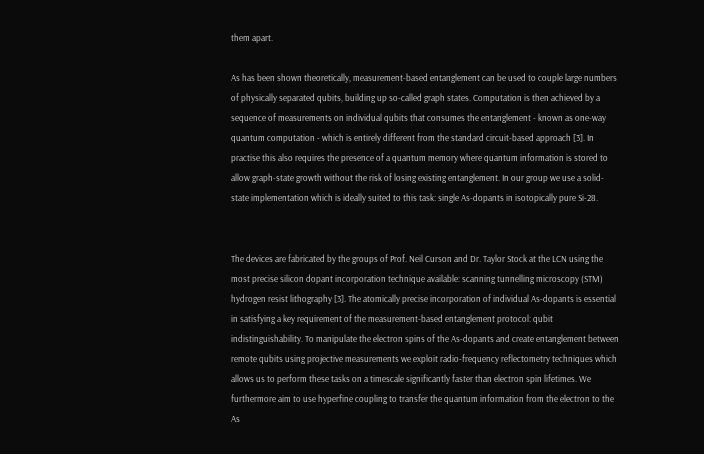them apart.

As has been shown theoretically, measurement-based entanglement can be used to couple large numbers of physically separated qubits, building up so-called graph states. Computation is then achieved by a sequence of measurements on individual qubits that consumes the entanglement - known as one-way quantum computation - which is entirely different from the standard circuit-based approach [3]. In practise this also requires the presence of a quantum memory where quantum information is stored to allow graph-state growth without the risk of losing existing entanglement. In our group we use a solid-state implementation which is ideally suited to this task: single As-dopants in isotopically pure Si-28.


The devices are fabricated by the groups of Prof. Neil Curson and Dr. Taylor Stock at the LCN using the most precise silicon dopant incorporation technique available: scanning tunnelling microscopy (STM) hydrogen resist lithography [3]. The atomically precise incorporation of individual As-dopants is essential in satisfying a key requirement of the measurement-based entanglement protocol: qubit indistinguishability. To manipulate the electron spins of the As-dopants and create entanglement between remote qubits using projective measurements we exploit radio-frequency reflectometry techniques which allows us to perform these tasks on a timescale significantly faster than electron spin lifetimes. We furthermore aim to use hyperfine coupling to transfer the quantum information from the electron to the As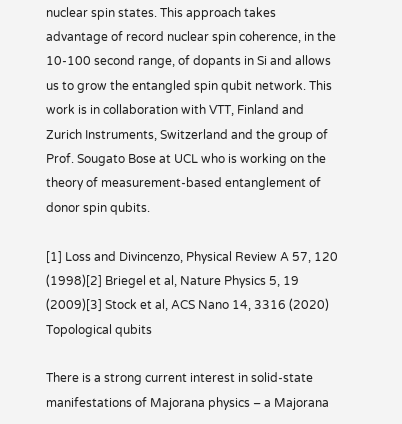nuclear spin states. This approach takes advantage of record nuclear spin coherence, in the 10-100 second range, of dopants in Si and allows us to grow the entangled spin qubit network. This work is in collaboration with VTT, Finland and Zurich Instruments, Switzerland and the group of Prof. Sougato Bose at UCL who is working on the theory of measurement-based entanglement of donor spin qubits.

[1] Loss and Divincenzo, Physical Review A 57, 120 (1998)[2] Briegel et al, Nature Physics 5, 19 (2009)[3] Stock et al, ACS Nano 14, 3316 (2020)
Topological qubits

There is a strong current interest in solid-state manifestations of Majorana physics – a Majorana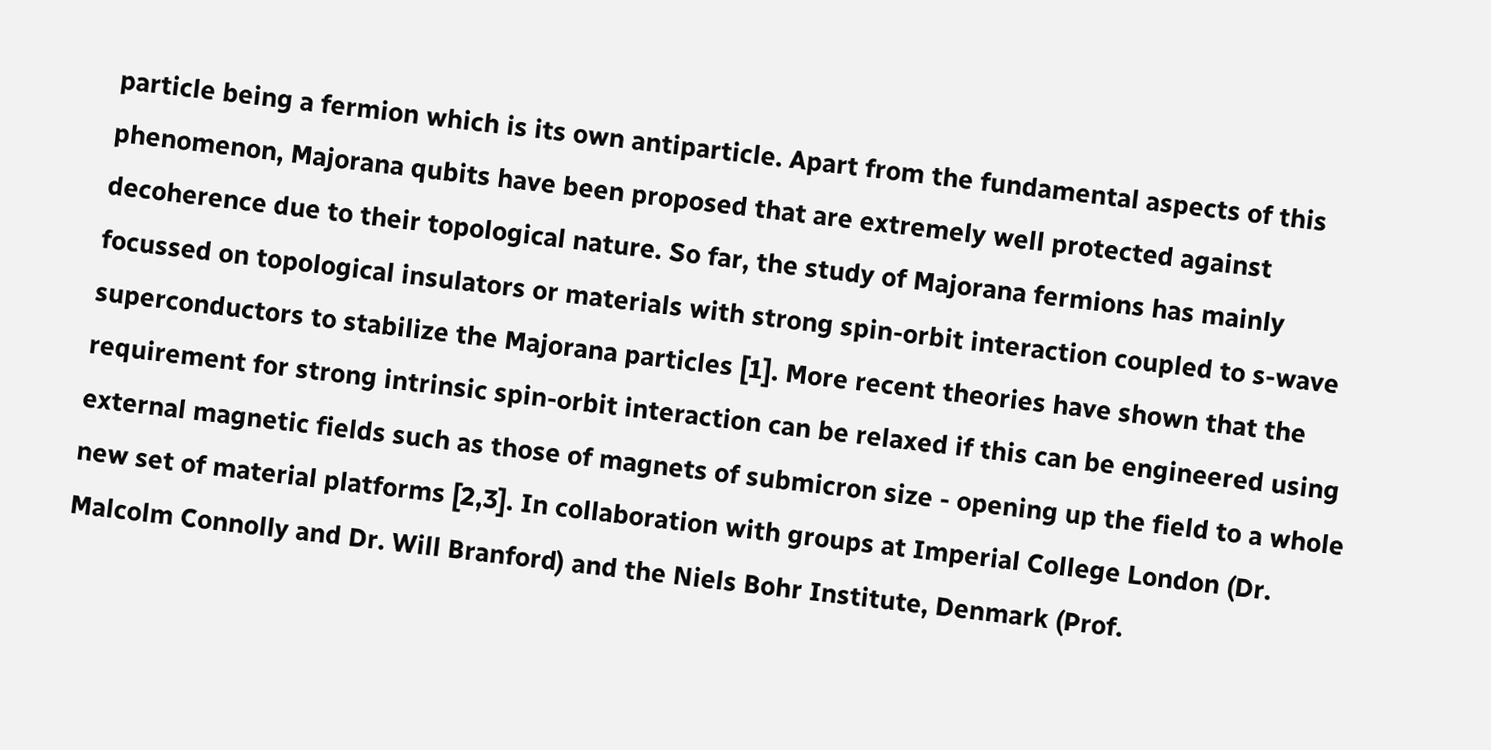particle being a fermion which is its own antiparticle. Apart from the fundamental aspects of this phenomenon, Majorana qubits have been proposed that are extremely well protected against decoherence due to their topological nature. So far, the study of Majorana fermions has mainly focussed on topological insulators or materials with strong spin-orbit interaction coupled to s-wave superconductors to stabilize the Majorana particles [1]. More recent theories have shown that the requirement for strong intrinsic spin-orbit interaction can be relaxed if this can be engineered using external magnetic fields such as those of magnets of submicron size - opening up the field to a whole new set of material platforms [2,3]. In collaboration with groups at Imperial College London (Dr. Malcolm Connolly and Dr. Will Branford) and the Niels Bohr Institute, Denmark (Prof.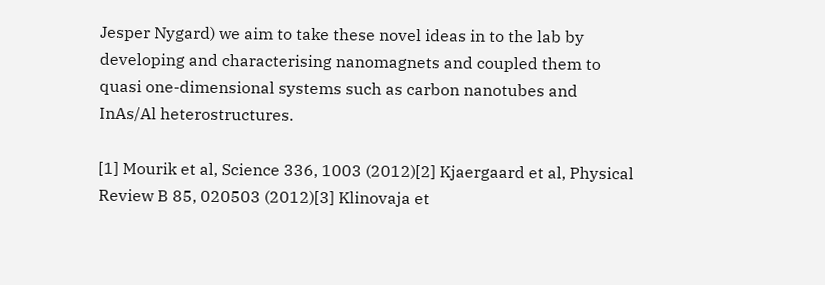Jesper Nygard) we aim to take these novel ideas in to the lab by developing and characterising nanomagnets and coupled them to quasi one-dimensional systems such as carbon nanotubes and InAs/Al heterostructures.

[1] Mourik et al, Science 336, 1003 (2012)[2] Kjaergaard et al, Physical Review B 85, 020503 (2012)[3] Klinovaja et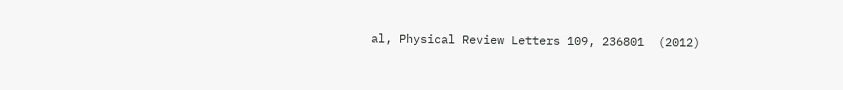al, Physical Review Letters 109, 236801  (2012)